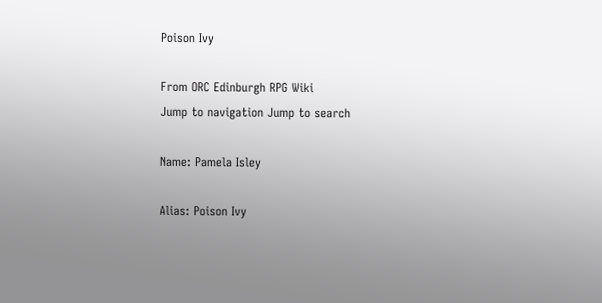Poison Ivy

From ORC Edinburgh RPG Wiki
Jump to navigation Jump to search

Name: Pamela Isley

Alias: Poison Ivy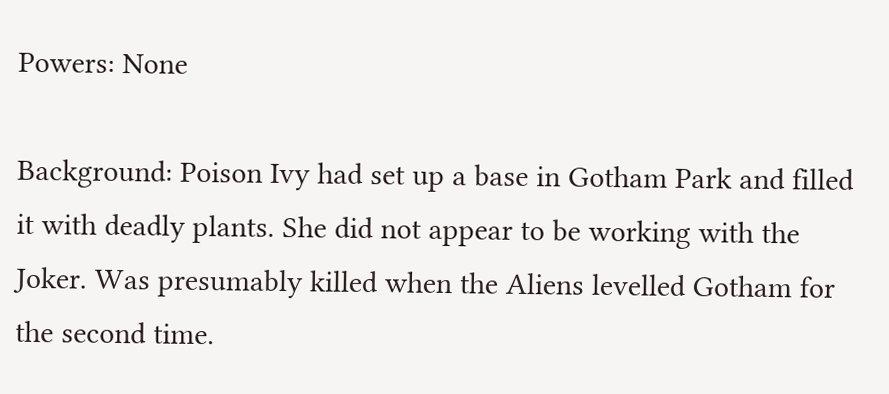Powers: None

Background: Poison Ivy had set up a base in Gotham Park and filled it with deadly plants. She did not appear to be working with the Joker. Was presumably killed when the Aliens levelled Gotham for the second time.